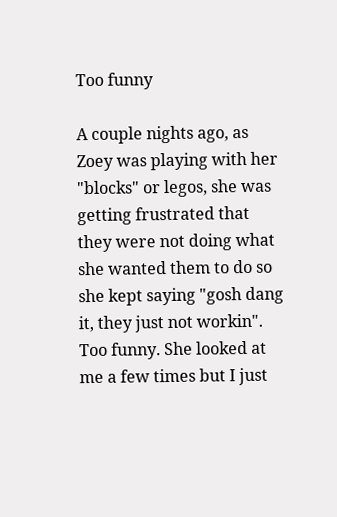Too funny

A couple nights ago, as Zoey was playing with her "blocks" or legos, she was getting frustrated that they were not doing what she wanted them to do so she kept saying "gosh dang it, they just not workin". Too funny. She looked at me a few times but I just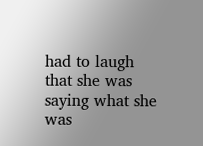had to laugh that she was saying what she was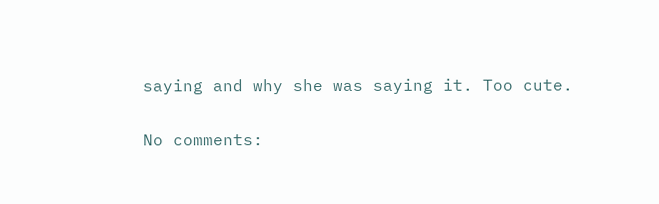saying and why she was saying it. Too cute.

No comments: